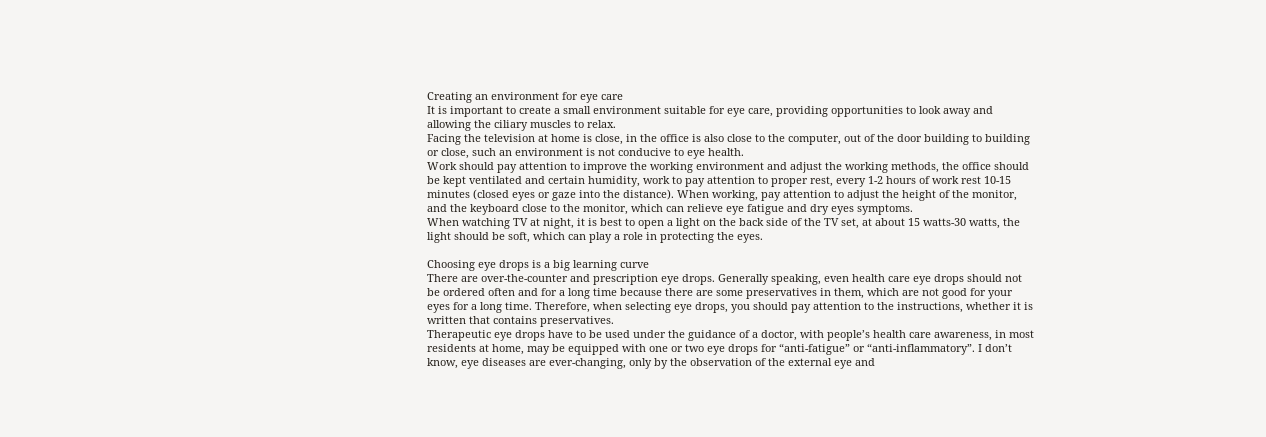Creating an environment for eye care
It is important to create a small environment suitable for eye care, providing opportunities to look away and allowing the ciliary muscles to relax.
Facing the television at home is close, in the office is also close to the computer, out of the door building to building or close, such an environment is not conducive to eye health.
Work should pay attention to improve the working environment and adjust the working methods, the office should be kept ventilated and certain humidity, work to pay attention to proper rest, every 1-2 hours of work rest 10-15 minutes (closed eyes or gaze into the distance). When working, pay attention to adjust the height of the monitor, and the keyboard close to the monitor, which can relieve eye fatigue and dry eyes symptoms.
When watching TV at night, it is best to open a light on the back side of the TV set, at about 15 watts-30 watts, the light should be soft, which can play a role in protecting the eyes.

Choosing eye drops is a big learning curve
There are over-the-counter and prescription eye drops. Generally speaking, even health care eye drops should not be ordered often and for a long time because there are some preservatives in them, which are not good for your eyes for a long time. Therefore, when selecting eye drops, you should pay attention to the instructions, whether it is written that contains preservatives.
Therapeutic eye drops have to be used under the guidance of a doctor, with people’s health care awareness, in most residents at home, may be equipped with one or two eye drops for “anti-fatigue” or “anti-inflammatory”. I don’t know, eye diseases are ever-changing, only by the observation of the external eye and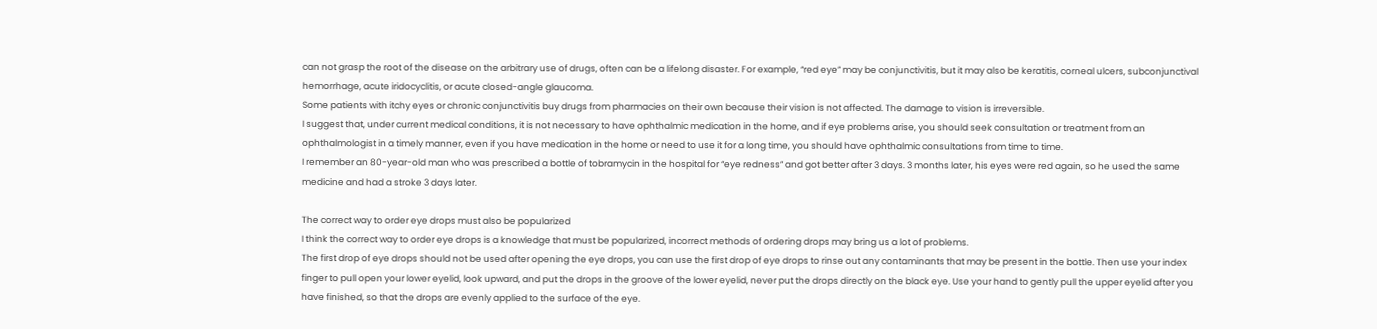can not grasp the root of the disease on the arbitrary use of drugs, often can be a lifelong disaster. For example, “red eye” may be conjunctivitis, but it may also be keratitis, corneal ulcers, subconjunctival hemorrhage, acute iridocyclitis, or acute closed-angle glaucoma.
Some patients with itchy eyes or chronic conjunctivitis buy drugs from pharmacies on their own because their vision is not affected. The damage to vision is irreversible.
I suggest that, under current medical conditions, it is not necessary to have ophthalmic medication in the home, and if eye problems arise, you should seek consultation or treatment from an ophthalmologist in a timely manner, even if you have medication in the home or need to use it for a long time, you should have ophthalmic consultations from time to time.
I remember an 80-year-old man who was prescribed a bottle of tobramycin in the hospital for “eye redness” and got better after 3 days. 3 months later, his eyes were red again, so he used the same medicine and had a stroke 3 days later.

The correct way to order eye drops must also be popularized
I think the correct way to order eye drops is a knowledge that must be popularized, incorrect methods of ordering drops may bring us a lot of problems.
The first drop of eye drops should not be used after opening the eye drops, you can use the first drop of eye drops to rinse out any contaminants that may be present in the bottle. Then use your index finger to pull open your lower eyelid, look upward, and put the drops in the groove of the lower eyelid, never put the drops directly on the black eye. Use your hand to gently pull the upper eyelid after you have finished, so that the drops are evenly applied to the surface of the eye.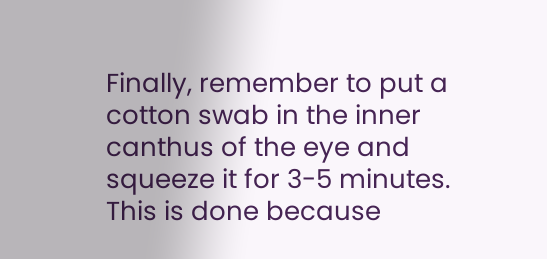Finally, remember to put a cotton swab in the inner canthus of the eye and squeeze it for 3-5 minutes.
This is done because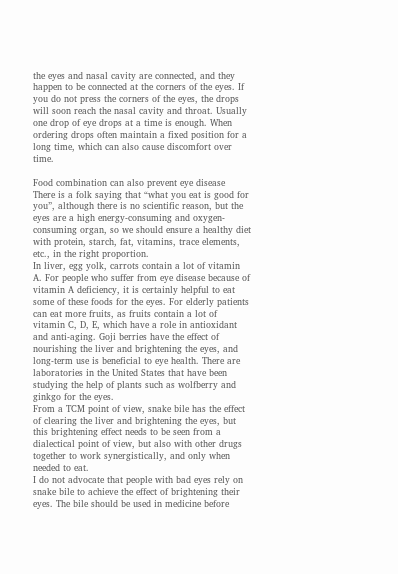the eyes and nasal cavity are connected, and they happen to be connected at the corners of the eyes. If you do not press the corners of the eyes, the drops will soon reach the nasal cavity and throat. Usually one drop of eye drops at a time is enough. When ordering drops often maintain a fixed position for a long time, which can also cause discomfort over time.

Food combination can also prevent eye disease
There is a folk saying that “what you eat is good for you”, although there is no scientific reason, but the eyes are a high energy-consuming and oxygen-consuming organ, so we should ensure a healthy diet with protein, starch, fat, vitamins, trace elements, etc., in the right proportion.
In liver, egg yolk, carrots contain a lot of vitamin A. For people who suffer from eye disease because of vitamin A deficiency, it is certainly helpful to eat some of these foods for the eyes. For elderly patients can eat more fruits, as fruits contain a lot of vitamin C, D, E, which have a role in antioxidant and anti-aging. Goji berries have the effect of nourishing the liver and brightening the eyes, and long-term use is beneficial to eye health. There are laboratories in the United States that have been studying the help of plants such as wolfberry and ginkgo for the eyes.
From a TCM point of view, snake bile has the effect of clearing the liver and brightening the eyes, but this brightening effect needs to be seen from a dialectical point of view, but also with other drugs together to work synergistically, and only when needed to eat.
I do not advocate that people with bad eyes rely on snake bile to achieve the effect of brightening their eyes. The bile should be used in medicine before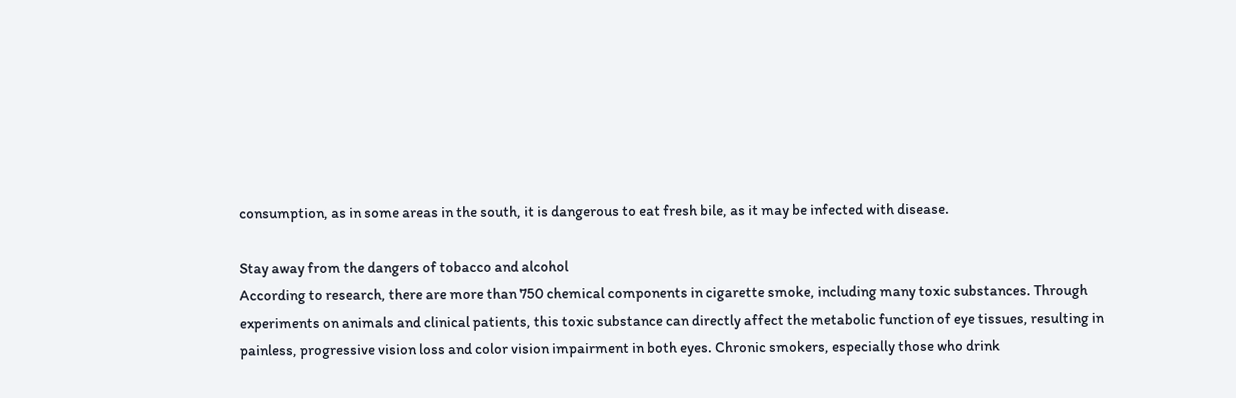consumption, as in some areas in the south, it is dangerous to eat fresh bile, as it may be infected with disease.

Stay away from the dangers of tobacco and alcohol
According to research, there are more than 750 chemical components in cigarette smoke, including many toxic substances. Through experiments on animals and clinical patients, this toxic substance can directly affect the metabolic function of eye tissues, resulting in painless, progressive vision loss and color vision impairment in both eyes. Chronic smokers, especially those who drink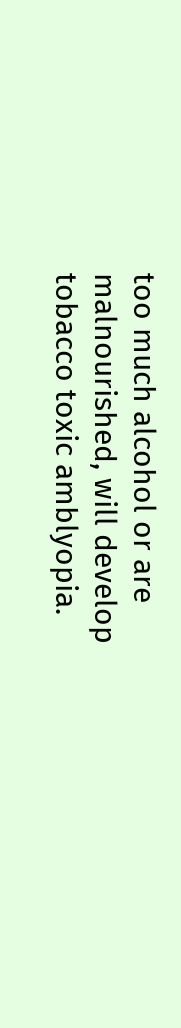too much alcohol or are malnourished, will develop tobacco toxic amblyopia.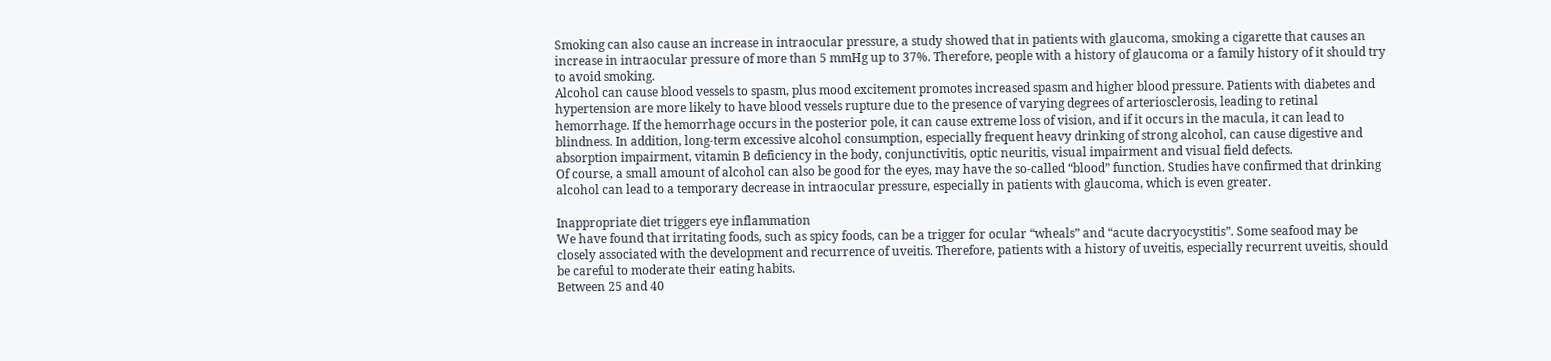Smoking can also cause an increase in intraocular pressure, a study showed that in patients with glaucoma, smoking a cigarette that causes an increase in intraocular pressure of more than 5 mmHg up to 37%. Therefore, people with a history of glaucoma or a family history of it should try to avoid smoking.
Alcohol can cause blood vessels to spasm, plus mood excitement promotes increased spasm and higher blood pressure. Patients with diabetes and hypertension are more likely to have blood vessels rupture due to the presence of varying degrees of arteriosclerosis, leading to retinal hemorrhage. If the hemorrhage occurs in the posterior pole, it can cause extreme loss of vision, and if it occurs in the macula, it can lead to blindness. In addition, long-term excessive alcohol consumption, especially frequent heavy drinking of strong alcohol, can cause digestive and absorption impairment, vitamin B deficiency in the body, conjunctivitis, optic neuritis, visual impairment and visual field defects.
Of course, a small amount of alcohol can also be good for the eyes, may have the so-called “blood” function. Studies have confirmed that drinking alcohol can lead to a temporary decrease in intraocular pressure, especially in patients with glaucoma, which is even greater.

Inappropriate diet triggers eye inflammation
We have found that irritating foods, such as spicy foods, can be a trigger for ocular “wheals” and “acute dacryocystitis”. Some seafood may be closely associated with the development and recurrence of uveitis. Therefore, patients with a history of uveitis, especially recurrent uveitis, should be careful to moderate their eating habits.
Between 25 and 40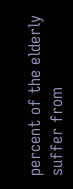percent of the elderly suffer from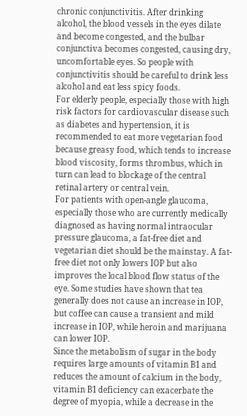chronic conjunctivitis. After drinking alcohol, the blood vessels in the eyes dilate and become congested, and the bulbar conjunctiva becomes congested, causing dry, uncomfortable eyes. So people with conjunctivitis should be careful to drink less alcohol and eat less spicy foods.
For elderly people, especially those with high risk factors for cardiovascular disease such as diabetes and hypertension, it is recommended to eat more vegetarian food because greasy food, which tends to increase blood viscosity, forms thrombus, which in turn can lead to blockage of the central retinal artery or central vein.
For patients with open-angle glaucoma, especially those who are currently medically diagnosed as having normal intraocular pressure glaucoma, a fat-free diet and vegetarian diet should be the mainstay. A fat-free diet not only lowers IOP but also improves the local blood flow status of the eye. Some studies have shown that tea generally does not cause an increase in IOP, but coffee can cause a transient and mild increase in IOP, while heroin and marijuana can lower IOP.
Since the metabolism of sugar in the body requires large amounts of vitamin B1 and reduces the amount of calcium in the body, vitamin B1 deficiency can exacerbate the degree of myopia, while a decrease in the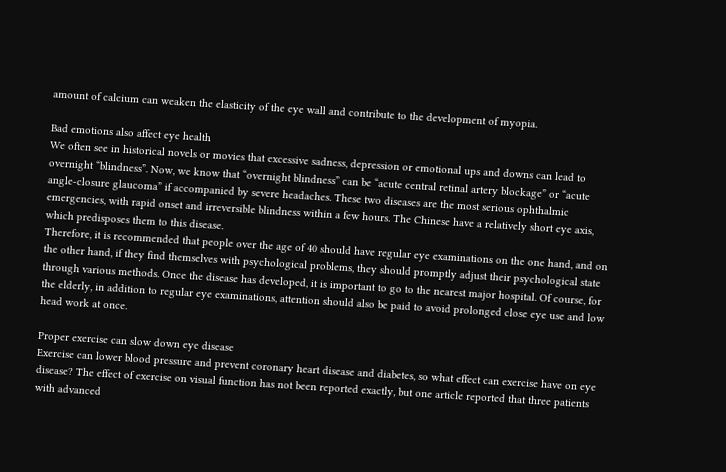amount of calcium can weaken the elasticity of the eye wall and contribute to the development of myopia.

Bad emotions also affect eye health
We often see in historical novels or movies that excessive sadness, depression or emotional ups and downs can lead to overnight “blindness”. Now, we know that “overnight blindness” can be “acute central retinal artery blockage” or “acute angle-closure glaucoma” if accompanied by severe headaches. These two diseases are the most serious ophthalmic emergencies, with rapid onset and irreversible blindness within a few hours. The Chinese have a relatively short eye axis, which predisposes them to this disease.
Therefore, it is recommended that people over the age of 40 should have regular eye examinations on the one hand, and on the other hand, if they find themselves with psychological problems, they should promptly adjust their psychological state through various methods. Once the disease has developed, it is important to go to the nearest major hospital. Of course, for the elderly, in addition to regular eye examinations, attention should also be paid to avoid prolonged close eye use and low head work at once.

Proper exercise can slow down eye disease
Exercise can lower blood pressure and prevent coronary heart disease and diabetes, so what effect can exercise have on eye disease? The effect of exercise on visual function has not been reported exactly, but one article reported that three patients with advanced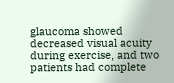glaucoma showed decreased visual acuity during exercise, and two patients had complete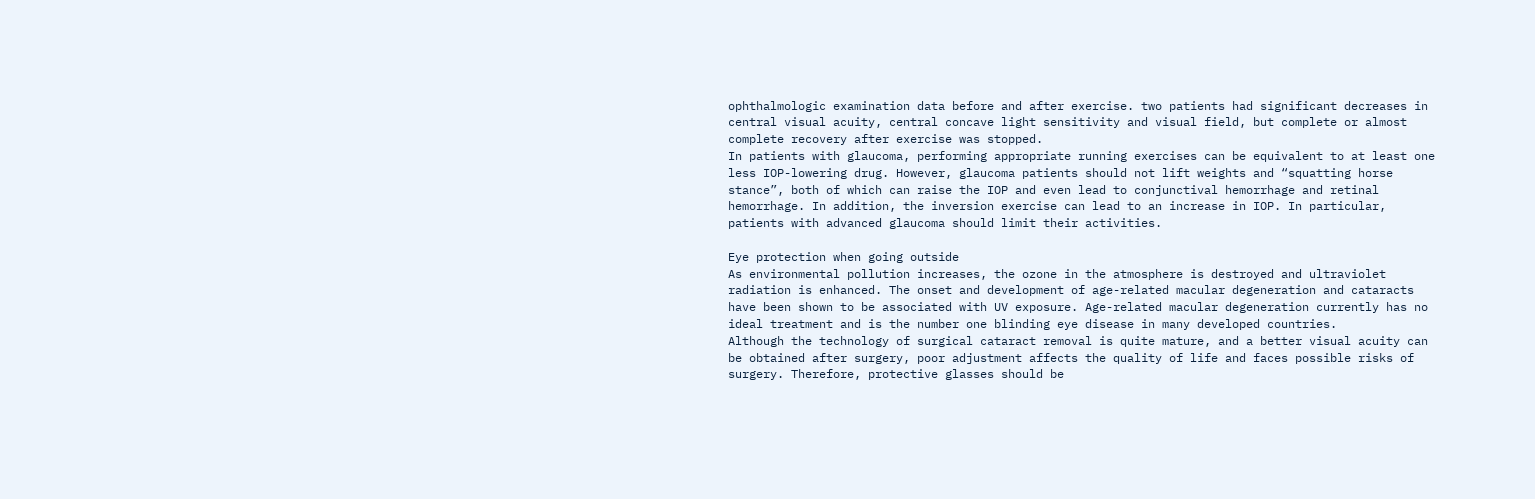ophthalmologic examination data before and after exercise. two patients had significant decreases in central visual acuity, central concave light sensitivity and visual field, but complete or almost complete recovery after exercise was stopped.
In patients with glaucoma, performing appropriate running exercises can be equivalent to at least one less IOP-lowering drug. However, glaucoma patients should not lift weights and “squatting horse stance”, both of which can raise the IOP and even lead to conjunctival hemorrhage and retinal hemorrhage. In addition, the inversion exercise can lead to an increase in IOP. In particular, patients with advanced glaucoma should limit their activities.

Eye protection when going outside
As environmental pollution increases, the ozone in the atmosphere is destroyed and ultraviolet radiation is enhanced. The onset and development of age-related macular degeneration and cataracts have been shown to be associated with UV exposure. Age-related macular degeneration currently has no ideal treatment and is the number one blinding eye disease in many developed countries.
Although the technology of surgical cataract removal is quite mature, and a better visual acuity can be obtained after surgery, poor adjustment affects the quality of life and faces possible risks of surgery. Therefore, protective glasses should be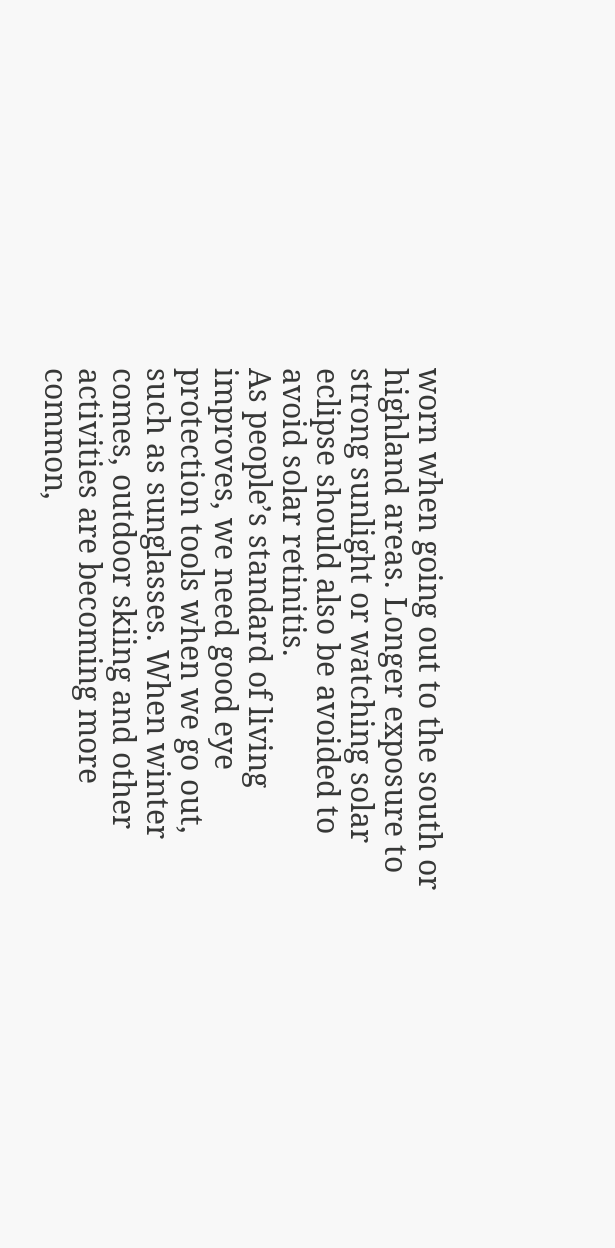worn when going out to the south or highland areas. Longer exposure to strong sunlight or watching solar eclipse should also be avoided to avoid solar retinitis.
As people’s standard of living improves, we need good eye protection tools when we go out, such as sunglasses. When winter comes, outdoor skiing and other activities are becoming more common,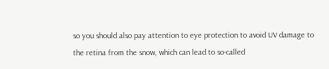so you should also pay attention to eye protection to avoid UV damage to the retina from the snow, which can lead to so-called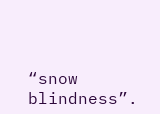“snow blindness”.